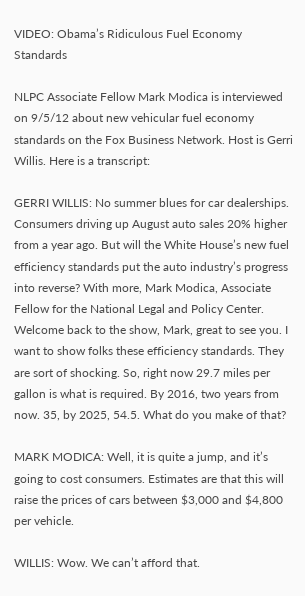VIDEO: Obama’s Ridiculous Fuel Economy Standards

NLPC Associate Fellow Mark Modica is interviewed on 9/5/12 about new vehicular fuel economy standards on the Fox Business Network. Host is Gerri Willis. Here is a transcript:

GERRI WILLIS: No summer blues for car dealerships. Consumers driving up August auto sales 20% higher from a year ago. But will the White House’s new fuel efficiency standards put the auto industry’s progress into reverse? With more, Mark Modica, Associate Fellow for the National Legal and Policy Center. Welcome back to the show, Mark, great to see you. I want to show folks these efficiency standards. They are sort of shocking. So, right now 29.7 miles per gallon is what is required. By 2016, two years from now. 35, by 2025, 54.5. What do you make of that?

MARK MODICA: Well, it is quite a jump, and it’s going to cost consumers. Estimates are that this will raise the prices of cars between $3,000 and $4,800 per vehicle.

WILLIS: Wow. We can’t afford that.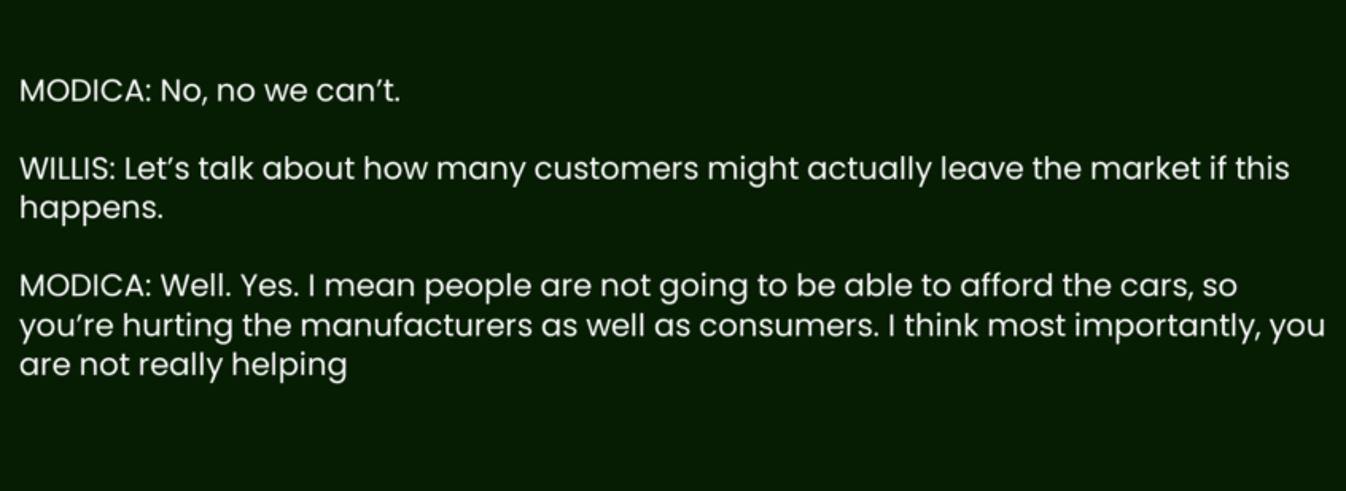MODICA: No, no we can’t.

WILLIS: Let’s talk about how many customers might actually leave the market if this happens.

MODICA: Well. Yes. I mean people are not going to be able to afford the cars, so you’re hurting the manufacturers as well as consumers. I think most importantly, you are not really helping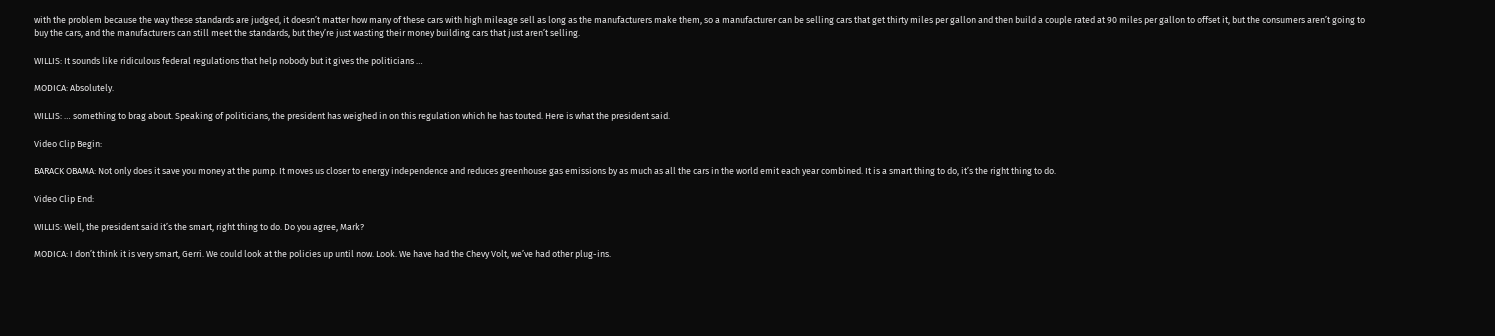with the problem because the way these standards are judged, it doesn’t matter how many of these cars with high mileage sell as long as the manufacturers make them, so a manufacturer can be selling cars that get thirty miles per gallon and then build a couple rated at 90 miles per gallon to offset it, but the consumers aren’t going to buy the cars, and the manufacturers can still meet the standards, but they’re just wasting their money building cars that just aren’t selling.

WILLIS: It sounds like ridiculous federal regulations that help nobody but it gives the politicians …

MODICA: Absolutely.

WILLIS: … something to brag about. Speaking of politicians, the president has weighed in on this regulation which he has touted. Here is what the president said.

Video Clip Begin:

BARACK OBAMA: Not only does it save you money at the pump. It moves us closer to energy independence and reduces greenhouse gas emissions by as much as all the cars in the world emit each year combined. It is a smart thing to do, it’s the right thing to do.

Video Clip End:

WILLIS: Well, the president said it’s the smart, right thing to do. Do you agree, Mark?

MODICA: I don’t think it is very smart, Gerri. We could look at the policies up until now. Look. We have had the Chevy Volt, we’ve had other plug-ins.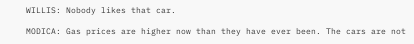WILLIS: Nobody likes that car.

MODICA: Gas prices are higher now than they have ever been. The cars are not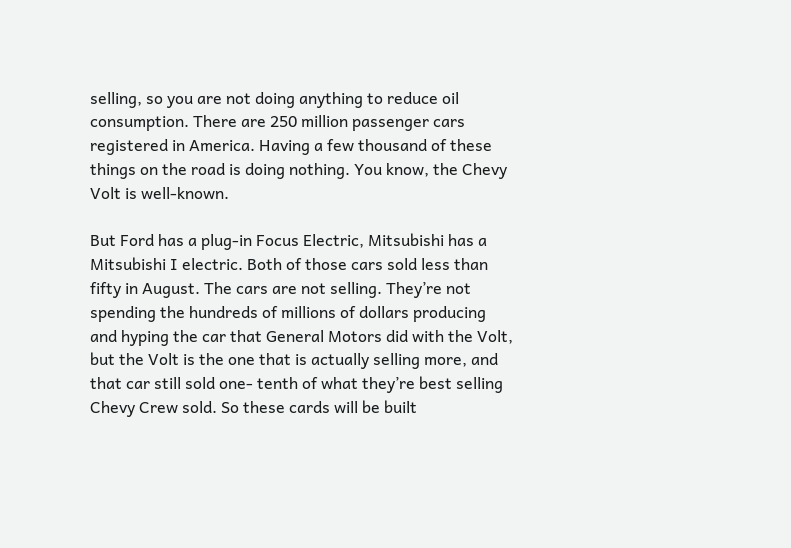selling, so you are not doing anything to reduce oil consumption. There are 250 million passenger cars registered in America. Having a few thousand of these things on the road is doing nothing. You know, the Chevy Volt is well-known.

But Ford has a plug-in Focus Electric, Mitsubishi has a Mitsubishi I electric. Both of those cars sold less than fifty in August. The cars are not selling. They’re not spending the hundreds of millions of dollars producing and hyping the car that General Motors did with the Volt, but the Volt is the one that is actually selling more, and that car still sold one- tenth of what they’re best selling Chevy Crew sold. So these cards will be built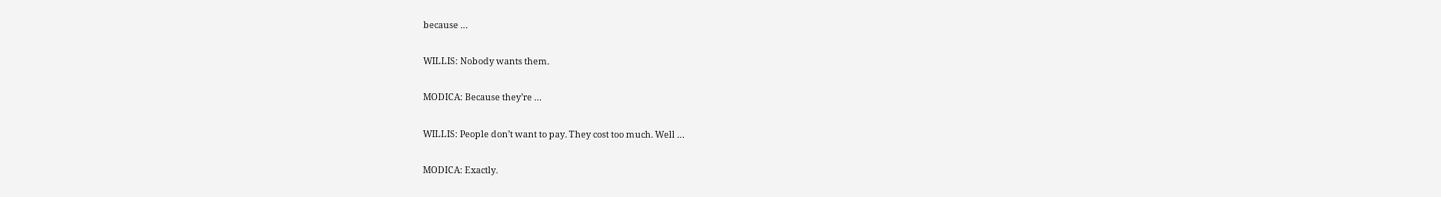because …

WILLIS: Nobody wants them.

MODICA: Because they’re …

WILLIS: People don’t want to pay. They cost too much. Well …

MODICA: Exactly.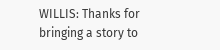WILLIS: Thanks for bringing a story to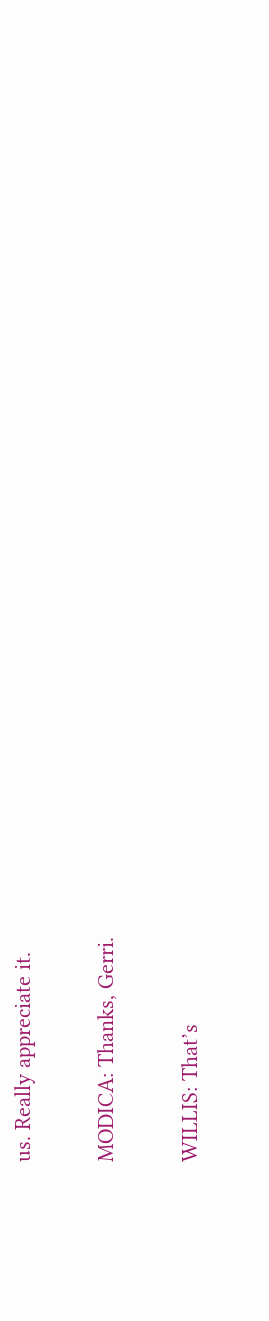us. Really appreciate it.

MODICA: Thanks, Gerri.

WILLIS: That’s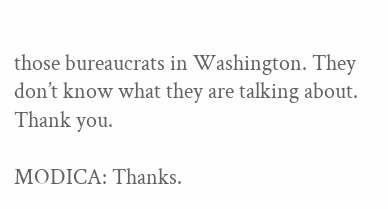those bureaucrats in Washington. They don’t know what they are talking about. Thank you.

MODICA: Thanks.